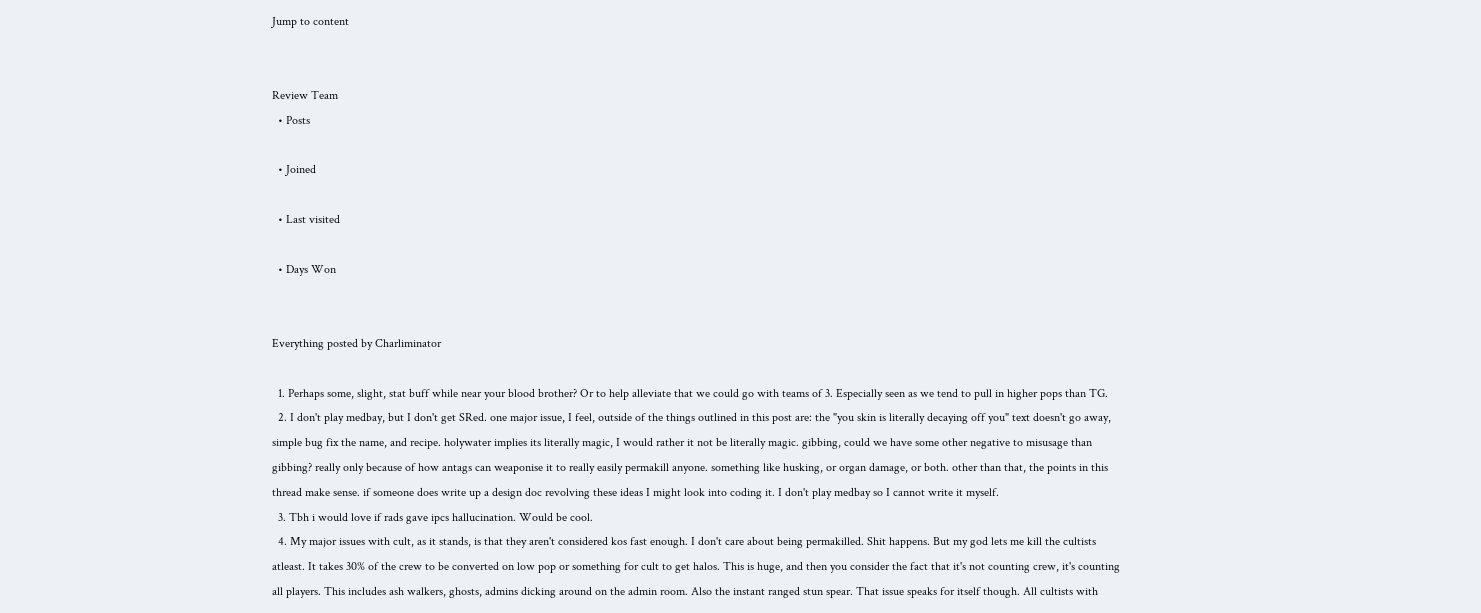Jump to content


Review Team
  • Posts

  • Joined

  • Last visited

  • Days Won


Everything posted by Charliminator

  1. Perhaps some, slight, stat buff while near your blood brother? Or to help alleviate that we could go with teams of 3. Especially seen as we tend to pull in higher pops than TG.
  2. I don't play medbay, but I don't get SRed. one major issue, I feel, outside of the things outlined in this post are: the "you skin is literally decaying off you" text doesn't go away, simple bug fix the name, and recipe. holywater implies its literally magic, I would rather it not be literally magic. gibbing, could we have some other negative to misusage than gibbing? really only because of how antags can weaponise it to really easily permakill anyone. something like husking, or organ damage, or both. other than that, the points in this thread make sense. if someone does write up a design doc revolving these ideas I might look into coding it. I don't play medbay so I cannot write it myself.
  3. Tbh i would love if rads gave ipcs hallucination. Would be cool.
  4. My major issues with cult, as it stands, is that they aren't considered kos fast enough. I don't care about being permakilled. Shit happens. But my god lets me kill the cultists atleast. It takes 30% of the crew to be converted on low pop or something for cult to get halos. This is huge, and then you consider the fact that it's not counting crew, it's counting all players. This includes ash walkers, ghosts, admins dicking around on the admin room. Also the instant ranged stun spear. That issue speaks for itself though. All cultists with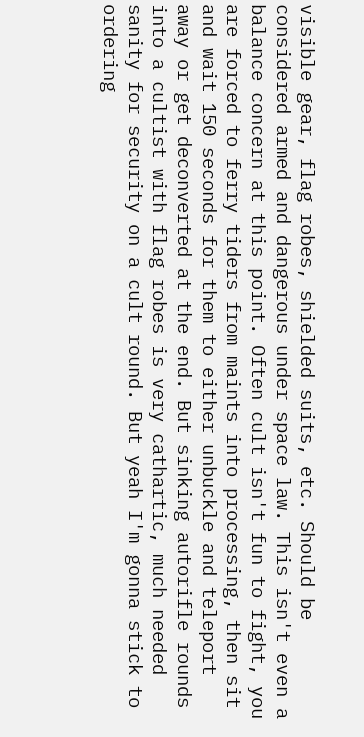visible gear, flag robes, shielded suits, etc. Should be considered armed and dangerous under space law. This isn't even a balance concern at this point. Often cult isn't fun to fight, you are forced to ferry tiders from maints into processing, then sit and wait 150 seconds for them to either unbuckle and teleport away or get deconverted at the end. But sinking autorifle rounds into a cultist with flag robes is very cathartic, much needed sanity for security on a cult round. But yeah I'm gonna stick to ordering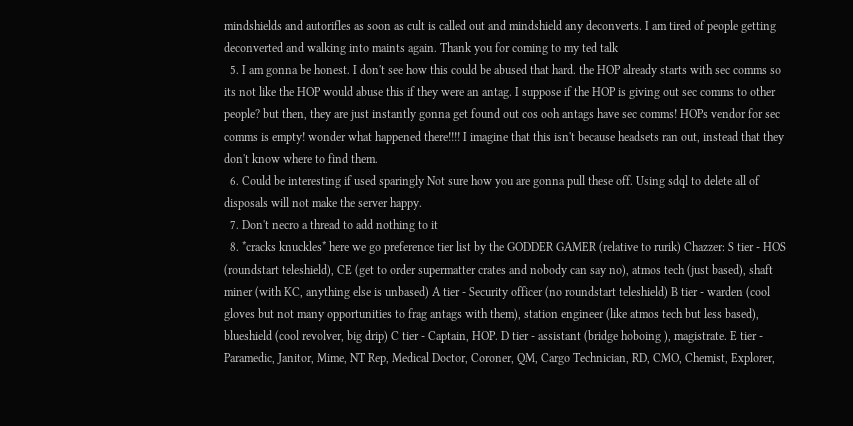mindshields and autorifles as soon as cult is called out and mindshield any deconverts. I am tired of people getting deconverted and walking into maints again. Thank you for coming to my ted talk
  5. I am gonna be honest. I don't see how this could be abused that hard. the HOP already starts with sec comms so its not like the HOP would abuse this if they were an antag. I suppose if the HOP is giving out sec comms to other people? but then, they are just instantly gonna get found out cos ooh antags have sec comms! HOPs vendor for sec comms is empty! wonder what happened there!!!! I imagine that this isn't because headsets ran out, instead that they don't know where to find them.
  6. Could be interesting if used sparingly Not sure how you are gonna pull these off. Using sdql to delete all of disposals will not make the server happy.
  7. Don't necro a thread to add nothing to it
  8. *cracks knuckles* here we go preference tier list by the GODDER GAMER (relative to rurik) Chazzer: S tier - HOS (roundstart teleshield), CE (get to order supermatter crates and nobody can say no), atmos tech (just based), shaft miner (with KC, anything else is unbased) A tier - Security officer (no roundstart teleshield) B tier - warden (cool gloves but not many opportunities to frag antags with them), station engineer (like atmos tech but less based), blueshield (cool revolver, big drip) C tier - Captain, HOP. D tier - assistant (bridge hoboing ), magistrate. E tier - Paramedic, Janitor, Mime, NT Rep, Medical Doctor, Coroner, QM, Cargo Technician, RD, CMO, Chemist, Explorer,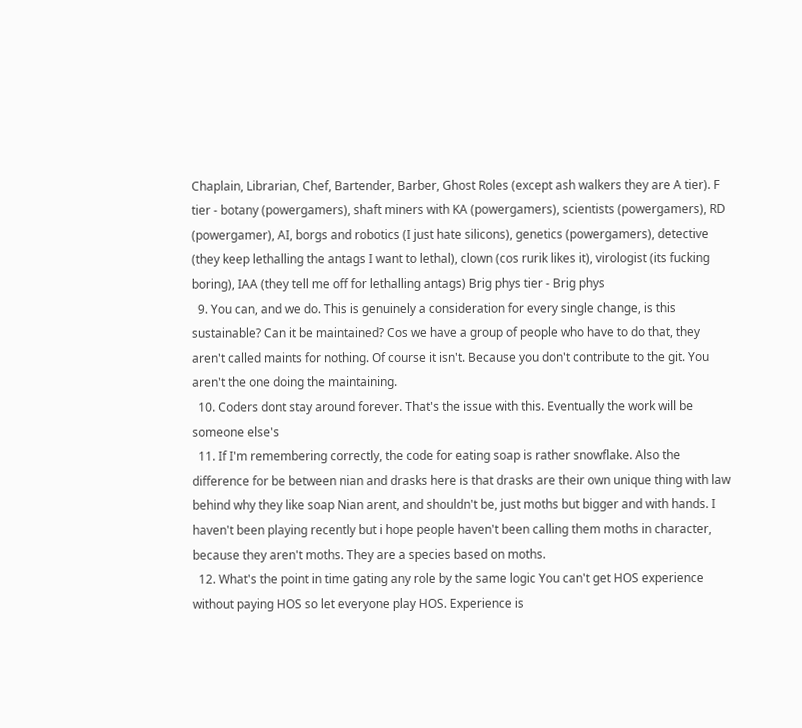Chaplain, Librarian, Chef, Bartender, Barber, Ghost Roles (except ash walkers they are A tier). F tier - botany (powergamers), shaft miners with KA (powergamers), scientists (powergamers), RD (powergamer), AI, borgs and robotics (I just hate silicons), genetics (powergamers), detective (they keep lethalling the antags I want to lethal), clown (cos rurik likes it), virologist (its fucking boring), IAA (they tell me off for lethalling antags) Brig phys tier - Brig phys
  9. You can, and we do. This is genuinely a consideration for every single change, is this sustainable? Can it be maintained? Cos we have a group of people who have to do that, they aren't called maints for nothing. Of course it isn't. Because you don't contribute to the git. You aren't the one doing the maintaining.
  10. Coders dont stay around forever. That's the issue with this. Eventually the work will be someone else's
  11. If I'm remembering correctly, the code for eating soap is rather snowflake. Also the difference for be between nian and drasks here is that drasks are their own unique thing with law behind why they like soap Nian arent, and shouldn't be, just moths but bigger and with hands. I haven't been playing recently but i hope people haven't been calling them moths in character, because they aren't moths. They are a species based on moths.
  12. What's the point in time gating any role by the same logic You can't get HOS experience without paying HOS so let everyone play HOS. Experience is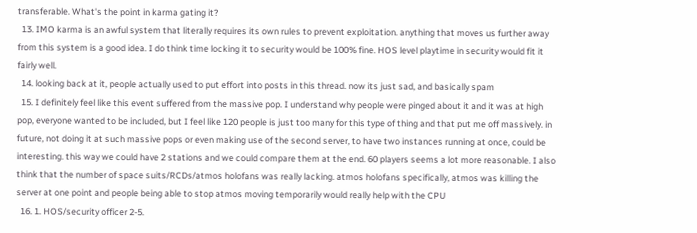transferable. What's the point in karma gating it?
  13. IMO karma is an awful system that literally requires its own rules to prevent exploitation. anything that moves us further away from this system is a good idea. I do think time locking it to security would be 100% fine. HOS level playtime in security would fit it fairly well.
  14. looking back at it, people actually used to put effort into posts in this thread. now its just sad, and basically spam
  15. I definitely feel like this event suffered from the massive pop. I understand why people were pinged about it and it was at high pop, everyone wanted to be included, but I feel like 120 people is just too many for this type of thing and that put me off massively. in future, not doing it at such massive pops or even making use of the second server, to have two instances running at once, could be interesting. this way we could have 2 stations and we could compare them at the end. 60 players seems a lot more reasonable. I also think that the number of space suits/RCDs/atmos holofans was really lacking. atmos holofans specifically, atmos was killing the server at one point and people being able to stop atmos moving temporarily would really help with the CPU
  16. 1. HOS/security officer 2-5.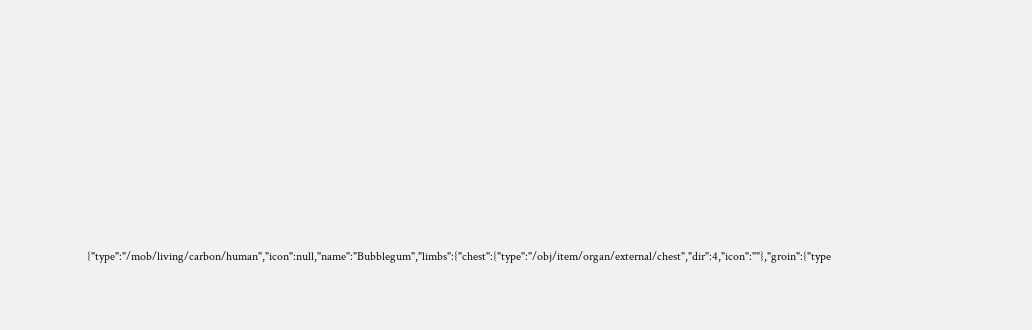{"type":"/mob/living/carbon/human","icon":null,"name":"Bubblegum","limbs":{"chest":{"type":"/obj/item/organ/external/chest","dir":4,"icon":""},"groin":{"type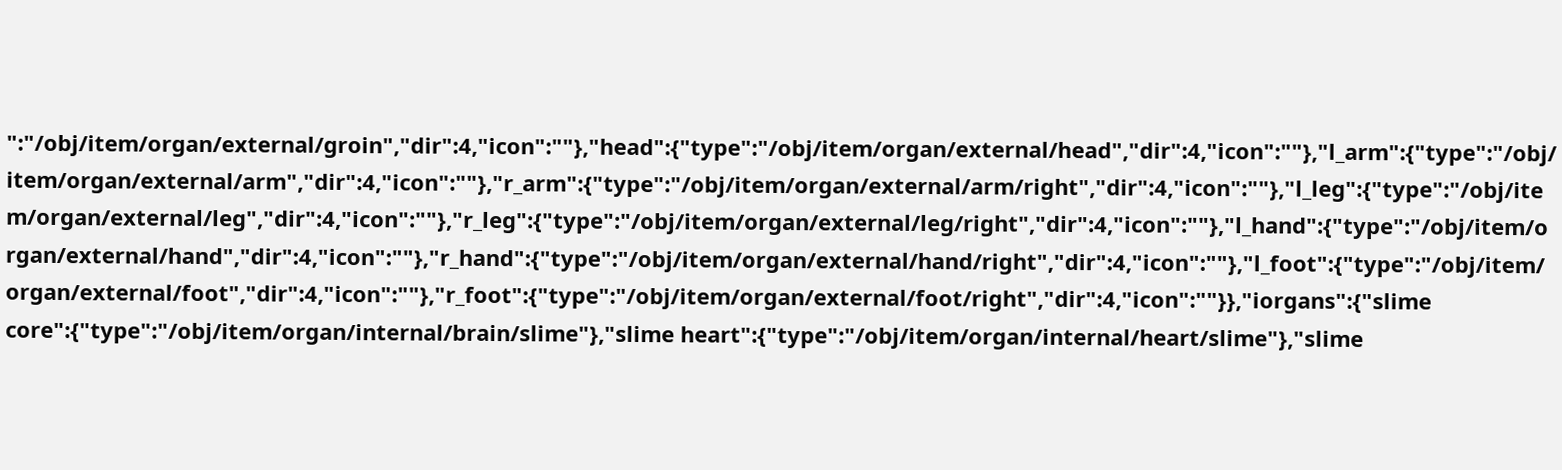":"/obj/item/organ/external/groin","dir":4,"icon":""},"head":{"type":"/obj/item/organ/external/head","dir":4,"icon":""},"l_arm":{"type":"/obj/item/organ/external/arm","dir":4,"icon":""},"r_arm":{"type":"/obj/item/organ/external/arm/right","dir":4,"icon":""},"l_leg":{"type":"/obj/item/organ/external/leg","dir":4,"icon":""},"r_leg":{"type":"/obj/item/organ/external/leg/right","dir":4,"icon":""},"l_hand":{"type":"/obj/item/organ/external/hand","dir":4,"icon":""},"r_hand":{"type":"/obj/item/organ/external/hand/right","dir":4,"icon":""},"l_foot":{"type":"/obj/item/organ/external/foot","dir":4,"icon":""},"r_foot":{"type":"/obj/item/organ/external/foot/right","dir":4,"icon":""}},"iorgans":{"slime core":{"type":"/obj/item/organ/internal/brain/slime"},"slime heart":{"type":"/obj/item/organ/internal/heart/slime"},"slime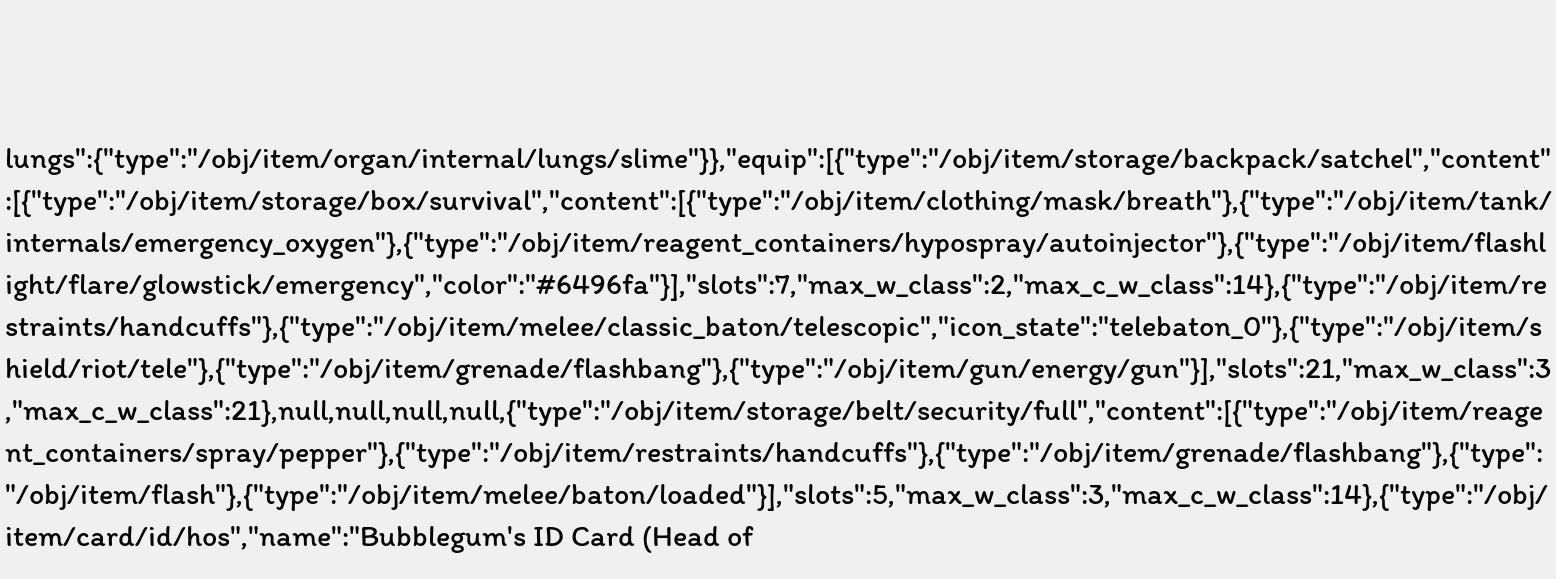lungs":{"type":"/obj/item/organ/internal/lungs/slime"}},"equip":[{"type":"/obj/item/storage/backpack/satchel","content":[{"type":"/obj/item/storage/box/survival","content":[{"type":"/obj/item/clothing/mask/breath"},{"type":"/obj/item/tank/internals/emergency_oxygen"},{"type":"/obj/item/reagent_containers/hypospray/autoinjector"},{"type":"/obj/item/flashlight/flare/glowstick/emergency","color":"#6496fa"}],"slots":7,"max_w_class":2,"max_c_w_class":14},{"type":"/obj/item/restraints/handcuffs"},{"type":"/obj/item/melee/classic_baton/telescopic","icon_state":"telebaton_0"},{"type":"/obj/item/shield/riot/tele"},{"type":"/obj/item/grenade/flashbang"},{"type":"/obj/item/gun/energy/gun"}],"slots":21,"max_w_class":3,"max_c_w_class":21},null,null,null,null,{"type":"/obj/item/storage/belt/security/full","content":[{"type":"/obj/item/reagent_containers/spray/pepper"},{"type":"/obj/item/restraints/handcuffs"},{"type":"/obj/item/grenade/flashbang"},{"type":"/obj/item/flash"},{"type":"/obj/item/melee/baton/loaded"}],"slots":5,"max_w_class":3,"max_c_w_class":14},{"type":"/obj/item/card/id/hos","name":"Bubblegum's ID Card (Head of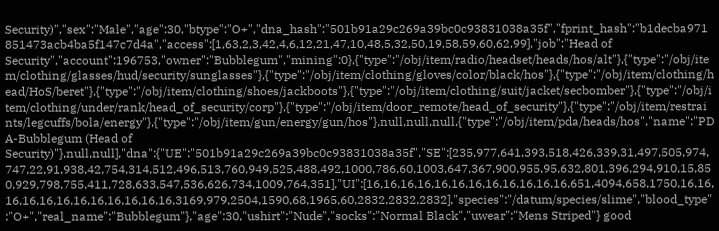Security)","sex":"Male","age":30,"btype":"O+","dna_hash":"501b91a29c269a39bc0c93831038a35f","fprint_hash":"b1decba971851473acb4ba5f147c7d4a","access":[1,63,2,3,42,4,6,12,21,47,10,48,5,32,50,19,58,59,60,62,99],"job":"Head of Security","account":196753,"owner":"Bubblegum","mining":0},{"type":"/obj/item/radio/headset/heads/hos/alt"},{"type":"/obj/item/clothing/glasses/hud/security/sunglasses"},{"type":"/obj/item/clothing/gloves/color/black/hos"},{"type":"/obj/item/clothing/head/HoS/beret"},{"type":"/obj/item/clothing/shoes/jackboots"},{"type":"/obj/item/clothing/suit/jacket/secbomber"},{"type":"/obj/item/clothing/under/rank/head_of_security/corp"},{"type":"/obj/item/door_remote/head_of_security"},{"type":"/obj/item/restraints/legcuffs/bola/energy"},{"type":"/obj/item/gun/energy/gun/hos"},null,null,null,{"type":"/obj/item/pda/heads/hos","name":"PDA-Bubblegum (Head of Security)"},null,null],"dna":{"UE":"501b91a29c269a39bc0c93831038a35f","SE":[235,977,641,393,518,426,339,31,497,505,974,747,22,91,938,42,754,314,512,496,513,760,949,525,488,492,1000,786,60,1003,647,367,900,955,95,632,801,396,294,910,15,850,929,798,755,411,728,633,547,536,626,734,1009,764,351],"UI":[16,16,16,16,16,16,16,16,16,16,16,16,651,4094,658,1750,16,16,16,16,16,16,16,16,16,16,16,16,3169,979,2504,1590,68,1965,60,2832,2832,2832],"species":"/datum/species/slime","blood_type":"O+","real_name":"Bubblegum"},"age":30,"ushirt":"Nude","socks":"Normal Black","uwear":"Mens Striped"} good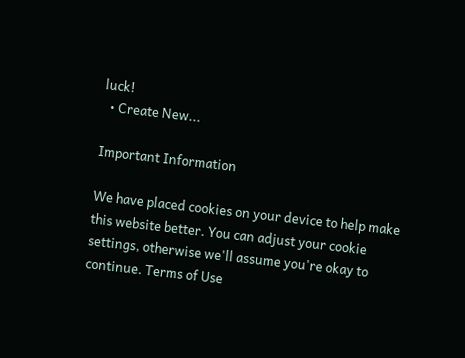luck!
  • Create New...

Important Information

We have placed cookies on your device to help make this website better. You can adjust your cookie settings, otherwise we'll assume you're okay to continue. Terms of Use